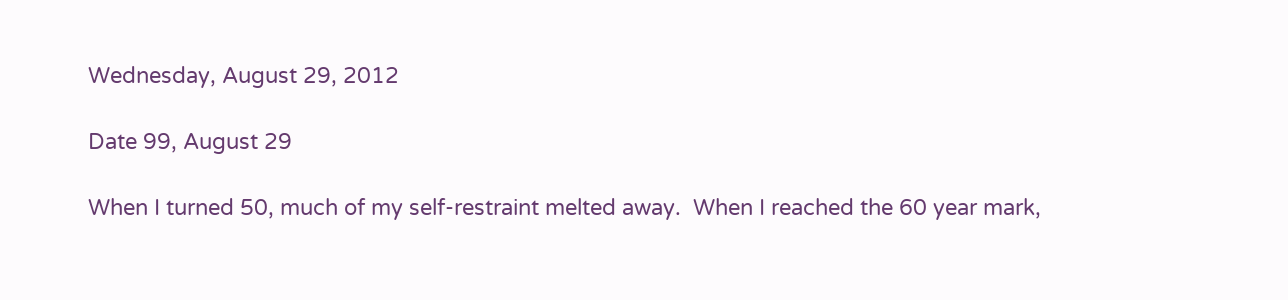Wednesday, August 29, 2012

Date 99, August 29

When I turned 50, much of my self-restraint melted away.  When I reached the 60 year mark,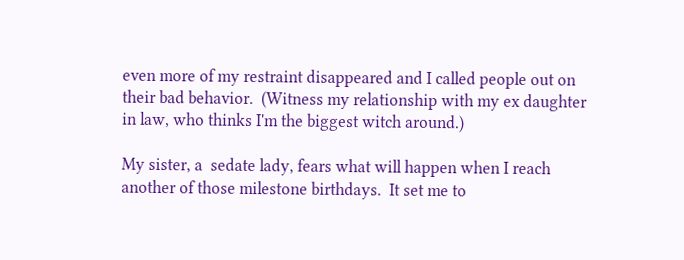even more of my restraint disappeared and I called people out on their bad behavior.  (Witness my relationship with my ex daughter in law, who thinks I'm the biggest witch around.)

My sister, a  sedate lady, fears what will happen when I reach another of those milestone birthdays.  It set me to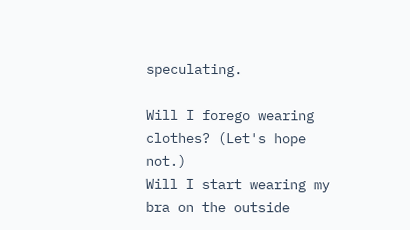speculating.

Will I forego wearing clothes? (Let's hope not.)
Will I start wearing my bra on the outside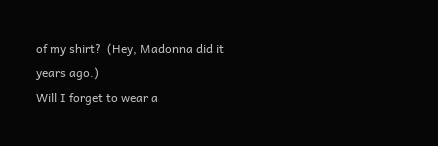of my shirt?  (Hey, Madonna did it years ago.)
Will I forget to wear a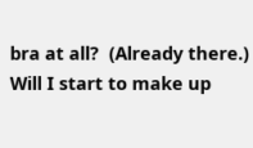bra at all?  (Already there.)
Will I start to make up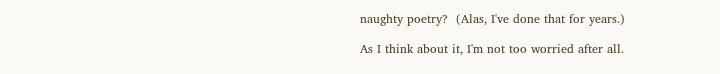naughty poetry?  (Alas, I've done that for years.)

As I think about it, I'm not too worried after all.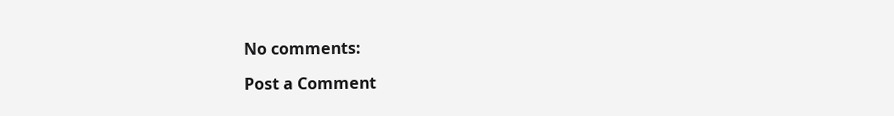No comments:

Post a Comment